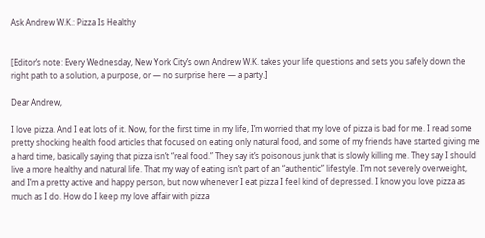Ask Andrew W.K.: Pizza Is Healthy


[Editor’s note: Every Wednesday, New York City’s own Andrew W.K. takes your life questions and sets you safely down the right path to a solution, a purpose, or — no surprise here — a party.]

Dear Andrew,

I love pizza. And I eat lots of it. Now, for the first time in my life, I’m worried that my love of pizza is bad for me. I read some pretty shocking health food articles that focused on eating only natural food, and some of my friends have started giving me a hard time, basically saying that pizza isn’t “real food.” They say it’s poisonous junk that is slowly killing me. They say I should live a more healthy and natural life. That my way of eating isn’t part of an “authentic” lifestyle. I’m not severely overweight, and I’m a pretty active and happy person, but now whenever I eat pizza I feel kind of depressed. I know you love pizza as much as I do. How do I keep my love affair with pizza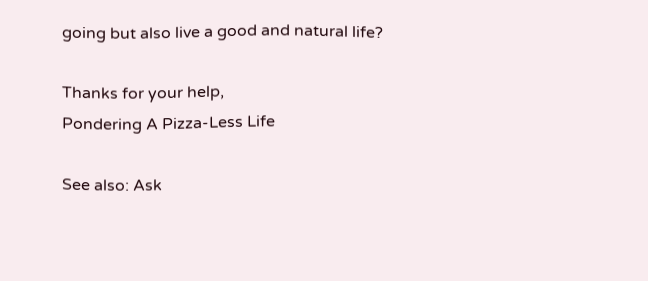going but also live a good and natural life?

Thanks for your help,
Pondering A Pizza-Less Life

See also: Ask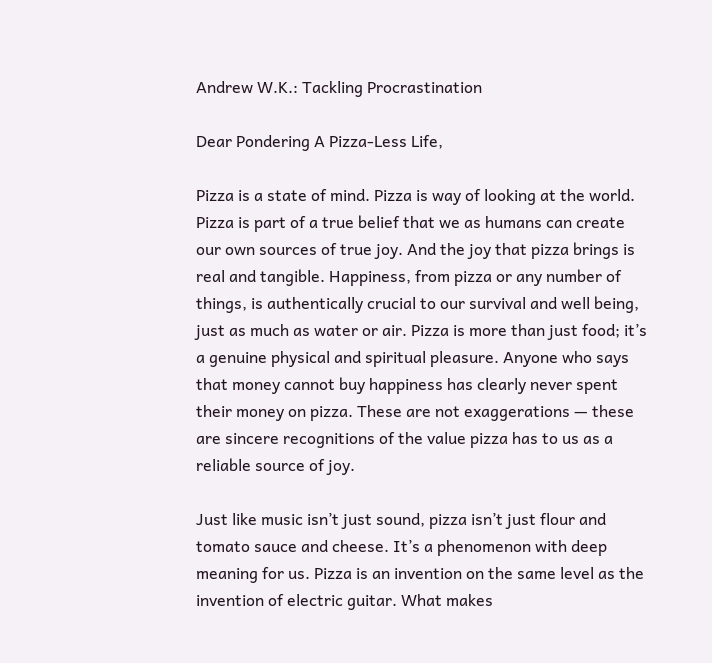Andrew W.K.: Tackling Procrastination

Dear Pondering A Pizza-Less Life,

Pizza is a state of mind. Pizza is way of looking at the world. Pizza is part of a true belief that we as humans can create our own sources of true joy. And the joy that pizza brings is real and tangible. Happiness, from pizza or any number of things, is authentically crucial to our survival and well being, just as much as water or air. Pizza is more than just food; it’s a genuine physical and spiritual pleasure. Anyone who says that money cannot buy happiness has clearly never spent their money on pizza. These are not exaggerations — these are sincere recognitions of the value pizza has to us as a reliable source of joy.

Just like music isn’t just sound, pizza isn’t just flour and tomato sauce and cheese. It’s a phenomenon with deep meaning for us. Pizza is an invention on the same level as the invention of electric guitar. What makes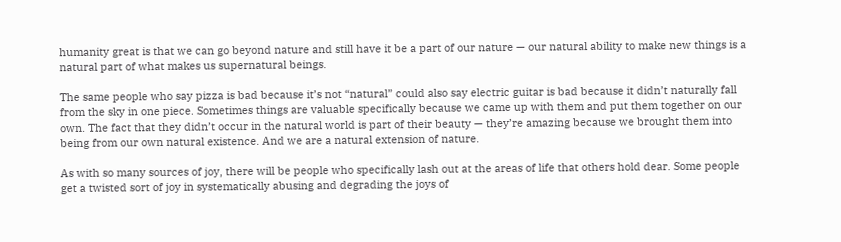humanity great is that we can go beyond nature and still have it be a part of our nature — our natural ability to make new things is a natural part of what makes us supernatural beings.

The same people who say pizza is bad because it’s not “natural” could also say electric guitar is bad because it didn’t naturally fall from the sky in one piece. Sometimes things are valuable specifically because we came up with them and put them together on our own. The fact that they didn’t occur in the natural world is part of their beauty — they’re amazing because we brought them into being from our own natural existence. And we are a natural extension of nature.

As with so many sources of joy, there will be people who specifically lash out at the areas of life that others hold dear. Some people get a twisted sort of joy in systematically abusing and degrading the joys of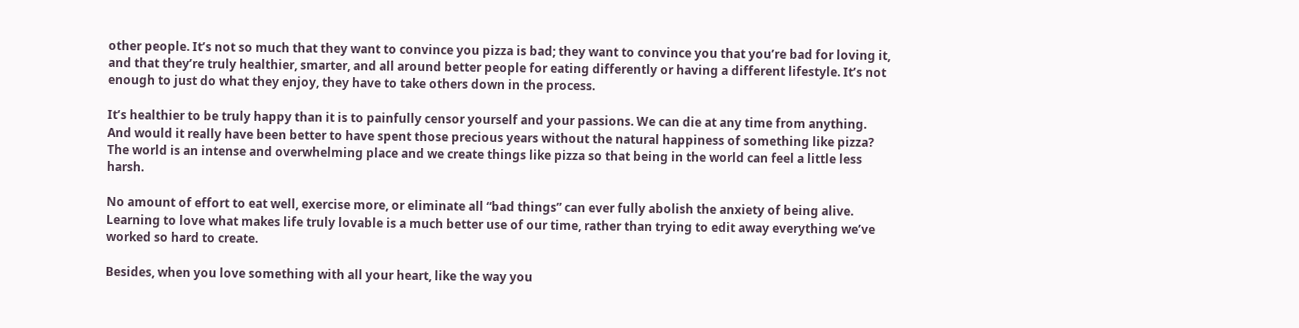other people. It’s not so much that they want to convince you pizza is bad; they want to convince you that you’re bad for loving it, and that they’re truly healthier, smarter, and all around better people for eating differently or having a different lifestyle. It’s not enough to just do what they enjoy, they have to take others down in the process.

It’s healthier to be truly happy than it is to painfully censor yourself and your passions. We can die at any time from anything. And would it really have been better to have spent those precious years without the natural happiness of something like pizza? The world is an intense and overwhelming place and we create things like pizza so that being in the world can feel a little less harsh.

No amount of effort to eat well, exercise more, or eliminate all “bad things” can ever fully abolish the anxiety of being alive. Learning to love what makes life truly lovable is a much better use of our time, rather than trying to edit away everything we’ve worked so hard to create.

Besides, when you love something with all your heart, like the way you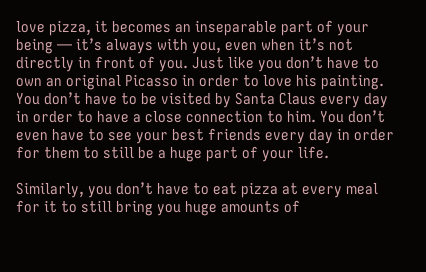love pizza, it becomes an inseparable part of your being — it’s always with you, even when it’s not directly in front of you. Just like you don’t have to own an original Picasso in order to love his painting. You don’t have to be visited by Santa Claus every day in order to have a close connection to him. You don’t even have to see your best friends every day in order for them to still be a huge part of your life.

Similarly, you don’t have to eat pizza at every meal for it to still bring you huge amounts of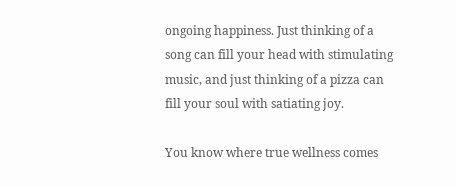ongoing happiness. Just thinking of a song can fill your head with stimulating music, and just thinking of a pizza can fill your soul with satiating joy.

You know where true wellness comes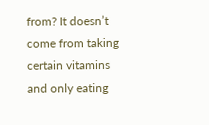from? It doesn’t come from taking certain vitamins and only eating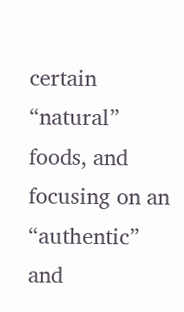certain “natural” foods, and focusing on an “authentic” and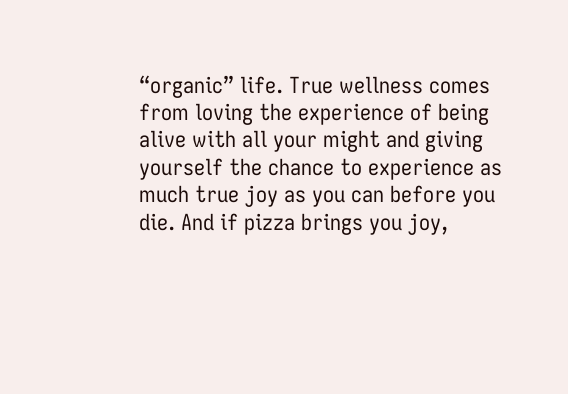“organic” life. True wellness comes from loving the experience of being alive with all your might and giving yourself the chance to experience as much true joy as you can before you die. And if pizza brings you joy,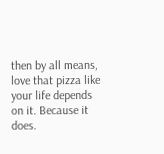then by all means, love that pizza like your life depends on it. Because it does.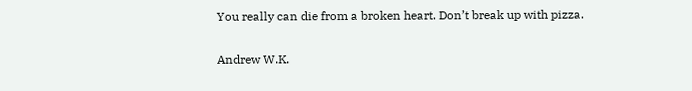You really can die from a broken heart. Don’t break up with pizza.

Andrew W.K.